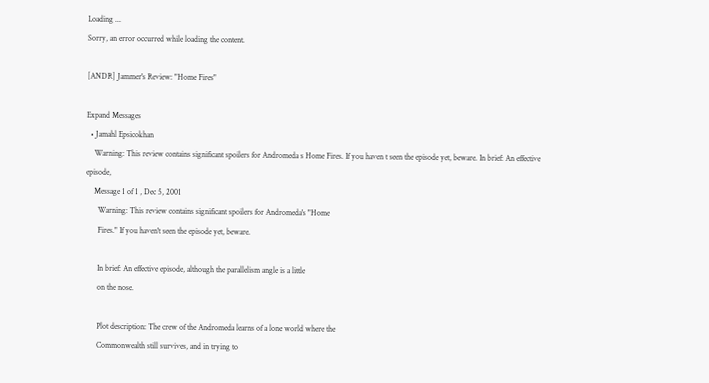Loading ...
Sorry, an error occurred while loading the content.

[ANDR] Jammer's Review: "Home Fires"

Expand Messages
  • Jamahl Epsicokhan
    Warning: This review contains significant spoilers for Andromeda s Home Fires. If you haven t seen the episode yet, beware. In brief: An effective episode,
    Message 1 of 1 , Dec 5, 2001
      Warning: This review contains significant spoilers for Andromeda's "Home
      Fires." If you haven't seen the episode yet, beware.

      In brief: An effective episode, although the parallelism angle is a little
      on the nose.

      Plot description: The crew of the Andromeda learns of a lone world where the
      Commonwealth still survives, and in trying to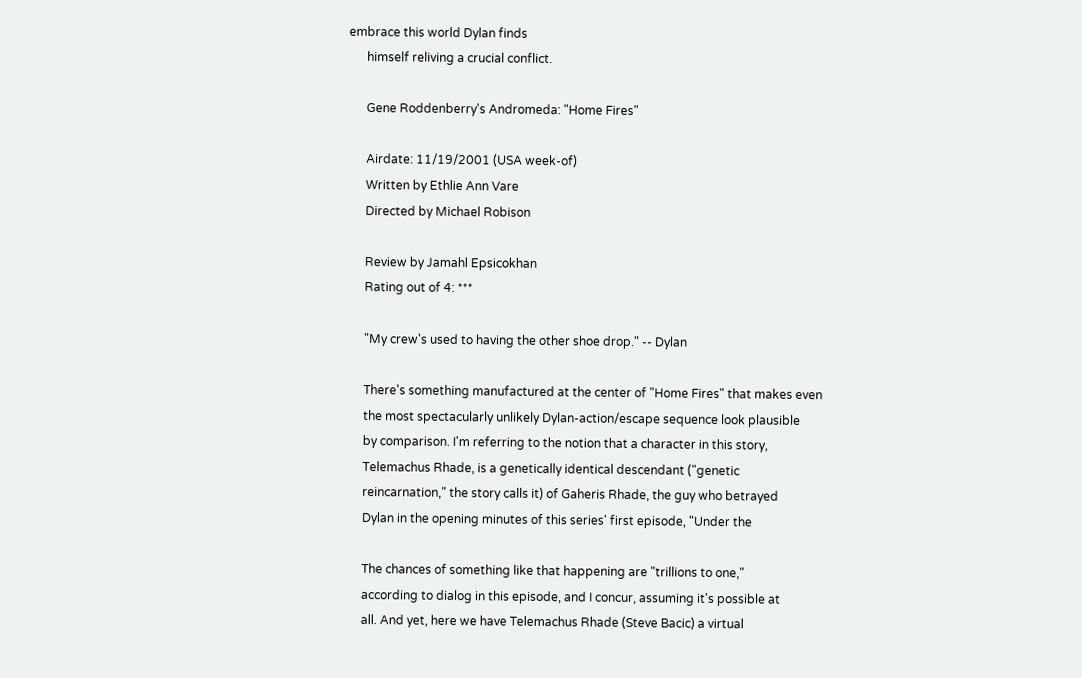embrace this world Dylan finds
      himself reliving a crucial conflict.

      Gene Roddenberry's Andromeda: "Home Fires"

      Airdate: 11/19/2001 (USA week-of)
      Written by Ethlie Ann Vare
      Directed by Michael Robison

      Review by Jamahl Epsicokhan
      Rating out of 4: ***

      "My crew's used to having the other shoe drop." -- Dylan

      There's something manufactured at the center of "Home Fires" that makes even
      the most spectacularly unlikely Dylan-action/escape sequence look plausible
      by comparison. I'm referring to the notion that a character in this story,
      Telemachus Rhade, is a genetically identical descendant ("genetic
      reincarnation," the story calls it) of Gaheris Rhade, the guy who betrayed
      Dylan in the opening minutes of this series' first episode, "Under the

      The chances of something like that happening are "trillions to one,"
      according to dialog in this episode, and I concur, assuming it's possible at
      all. And yet, here we have Telemachus Rhade (Steve Bacic) a virtual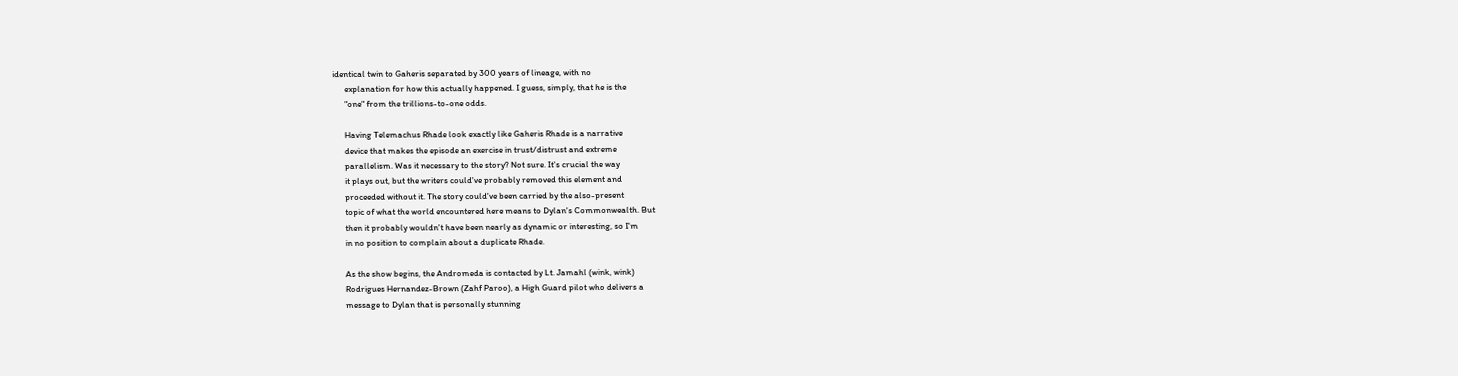identical twin to Gaheris separated by 300 years of lineage, with no
      explanation for how this actually happened. I guess, simply, that he is the
      "one" from the trillions-to-one odds.

      Having Telemachus Rhade look exactly like Gaheris Rhade is a narrative
      device that makes the episode an exercise in trust/distrust and extreme
      parallelism. Was it necessary to the story? Not sure. It's crucial the way
      it plays out, but the writers could've probably removed this element and
      proceeded without it. The story could've been carried by the also-present
      topic of what the world encountered here means to Dylan's Commonwealth. But
      then it probably wouldn't have been nearly as dynamic or interesting, so I'm
      in no position to complain about a duplicate Rhade.

      As the show begins, the Andromeda is contacted by Lt. Jamahl (wink, wink)
      Rodrigues Hernandez-Brown (Zahf Paroo), a High Guard pilot who delivers a
      message to Dylan that is personally stunning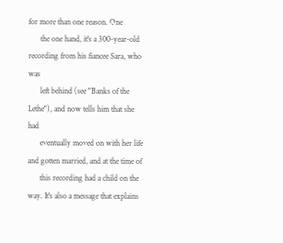for more than one reason. One
      the one hand, it's a 300-year-old recording from his fiancee Sara, who was
      left behind (see "Banks of the Lethe"), and now tells him that she had
      eventually moved on with her life and gotten married, and at the time of
      this recording had a child on the way. It's also a message that explains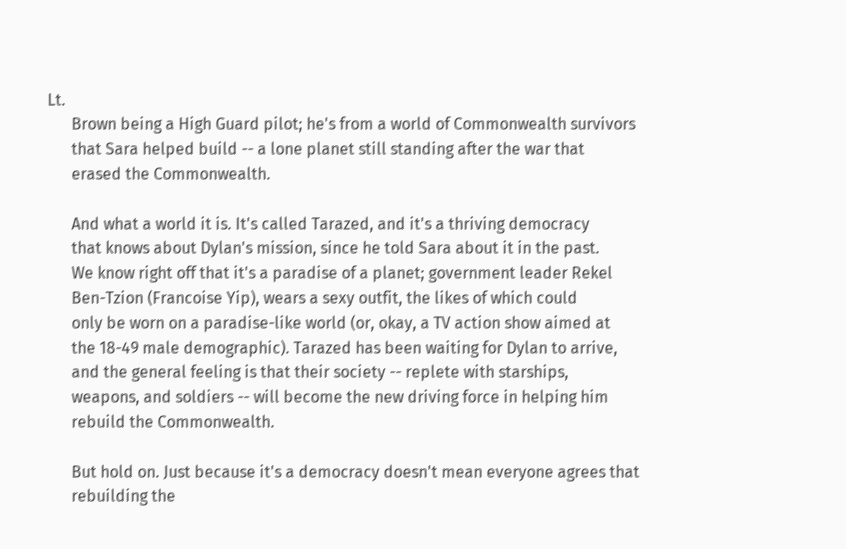Lt.
      Brown being a High Guard pilot; he's from a world of Commonwealth survivors
      that Sara helped build -- a lone planet still standing after the war that
      erased the Commonwealth.

      And what a world it is. It's called Tarazed, and it's a thriving democracy
      that knows about Dylan's mission, since he told Sara about it in the past.
      We know right off that it's a paradise of a planet; government leader Rekel
      Ben-Tzion (Francoise Yip), wears a sexy outfit, the likes of which could
      only be worn on a paradise-like world (or, okay, a TV action show aimed at
      the 18-49 male demographic). Tarazed has been waiting for Dylan to arrive,
      and the general feeling is that their society -- replete with starships,
      weapons, and soldiers -- will become the new driving force in helping him
      rebuild the Commonwealth.

      But hold on. Just because it's a democracy doesn't mean everyone agrees that
      rebuilding the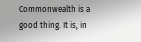Commonwealth is a good thing. It is, in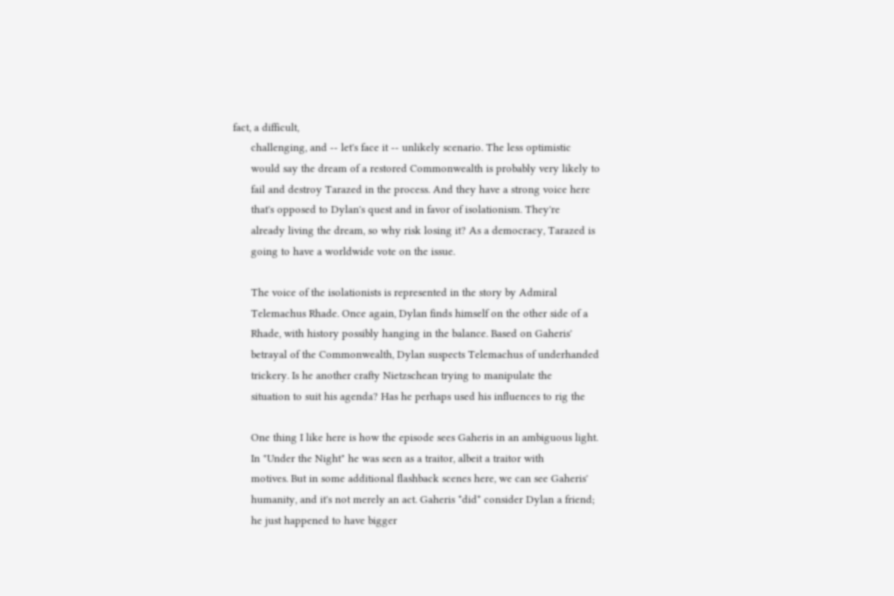fact, a difficult,
      challenging, and -- let's face it -- unlikely scenario. The less optimistic
      would say the dream of a restored Commonwealth is probably very likely to
      fail and destroy Tarazed in the process. And they have a strong voice here
      that's opposed to Dylan's quest and in favor of isolationism. They're
      already living the dream, so why risk losing it? As a democracy, Tarazed is
      going to have a worldwide vote on the issue.

      The voice of the isolationists is represented in the story by Admiral
      Telemachus Rhade. Once again, Dylan finds himself on the other side of a
      Rhade, with history possibly hanging in the balance. Based on Gaheris'
      betrayal of the Commonwealth, Dylan suspects Telemachus of underhanded
      trickery. Is he another crafty Nietzschean trying to manipulate the
      situation to suit his agenda? Has he perhaps used his influences to rig the

      One thing I like here is how the episode sees Gaheris in an ambiguous light.
      In "Under the Night" he was seen as a traitor, albeit a traitor with
      motives. But in some additional flashback scenes here, we can see Gaheris'
      humanity, and it's not merely an act. Gaheris *did* consider Dylan a friend;
      he just happened to have bigger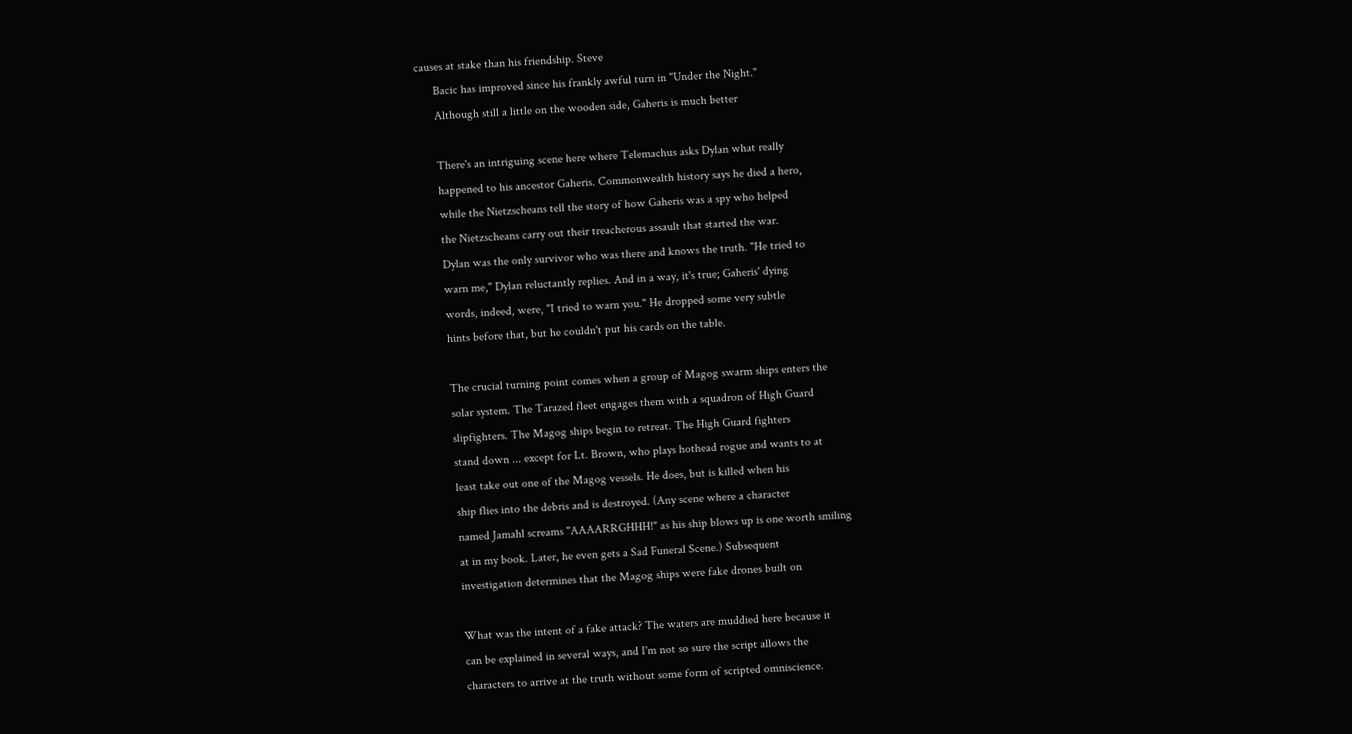causes at stake than his friendship. Steve
      Bacic has improved since his frankly awful turn in "Under the Night."
      Although still a little on the wooden side, Gaheris is much better

      There's an intriguing scene here where Telemachus asks Dylan what really
      happened to his ancestor Gaheris. Commonwealth history says he died a hero,
      while the Nietzscheans tell the story of how Gaheris was a spy who helped
      the Nietzscheans carry out their treacherous assault that started the war.
      Dylan was the only survivor who was there and knows the truth. "He tried to
      warn me," Dylan reluctantly replies. And in a way, it's true; Gaheris' dying
      words, indeed, were, "I tried to warn you." He dropped some very subtle
      hints before that, but he couldn't put his cards on the table.

      The crucial turning point comes when a group of Magog swarm ships enters the
      solar system. The Tarazed fleet engages them with a squadron of High Guard
      slipfighters. The Magog ships begin to retreat. The High Guard fighters
      stand down ... except for Lt. Brown, who plays hothead rogue and wants to at
      least take out one of the Magog vessels. He does, but is killed when his
      ship flies into the debris and is destroyed. (Any scene where a character
      named Jamahl screams "AAAARRGHHH!" as his ship blows up is one worth smiling
      at in my book. Later, he even gets a Sad Funeral Scene.) Subsequent
      investigation determines that the Magog ships were fake drones built on

      What was the intent of a fake attack? The waters are muddied here because it
      can be explained in several ways, and I'm not so sure the script allows the
      characters to arrive at the truth without some form of scripted omniscience.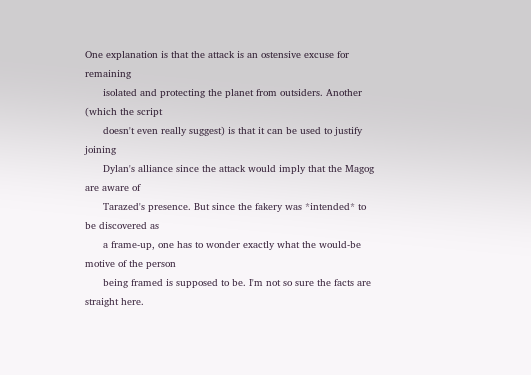One explanation is that the attack is an ostensive excuse for remaining
      isolated and protecting the planet from outsiders. Another (which the script
      doesn't even really suggest) is that it can be used to justify joining
      Dylan's alliance since the attack would imply that the Magog are aware of
      Tarazed's presence. But since the fakery was *intended* to be discovered as
      a frame-up, one has to wonder exactly what the would-be motive of the person
      being framed is supposed to be. I'm not so sure the facts are straight here.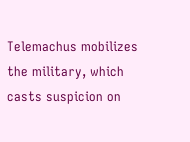Telemachus mobilizes the military, which casts suspicion on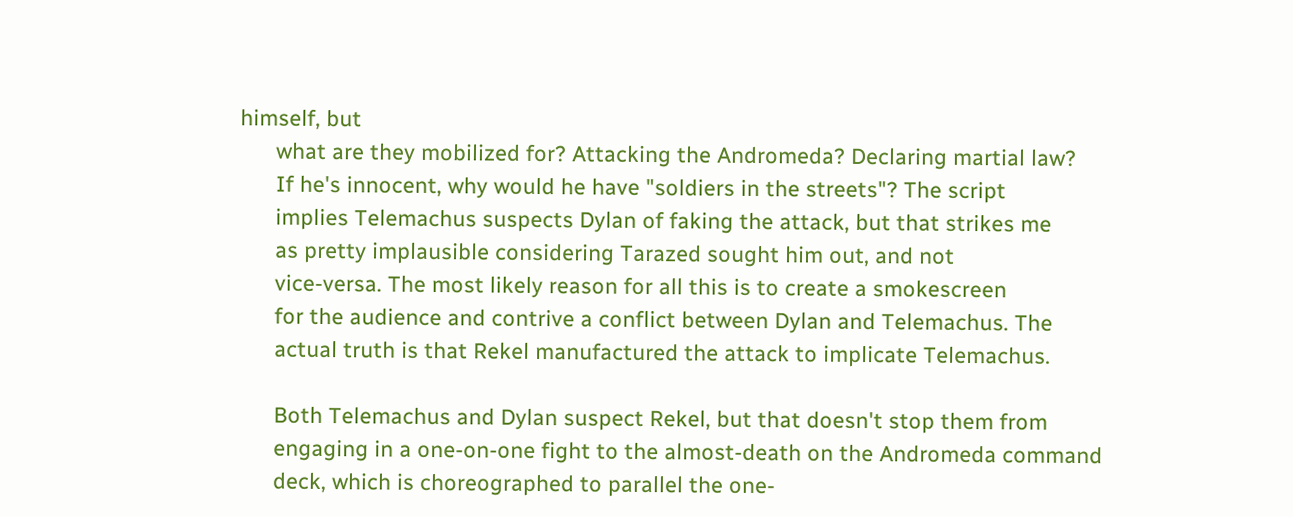himself, but
      what are they mobilized for? Attacking the Andromeda? Declaring martial law?
      If he's innocent, why would he have "soldiers in the streets"? The script
      implies Telemachus suspects Dylan of faking the attack, but that strikes me
      as pretty implausible considering Tarazed sought him out, and not
      vice-versa. The most likely reason for all this is to create a smokescreen
      for the audience and contrive a conflict between Dylan and Telemachus. The
      actual truth is that Rekel manufactured the attack to implicate Telemachus.

      Both Telemachus and Dylan suspect Rekel, but that doesn't stop them from
      engaging in a one-on-one fight to the almost-death on the Andromeda command
      deck, which is choreographed to parallel the one-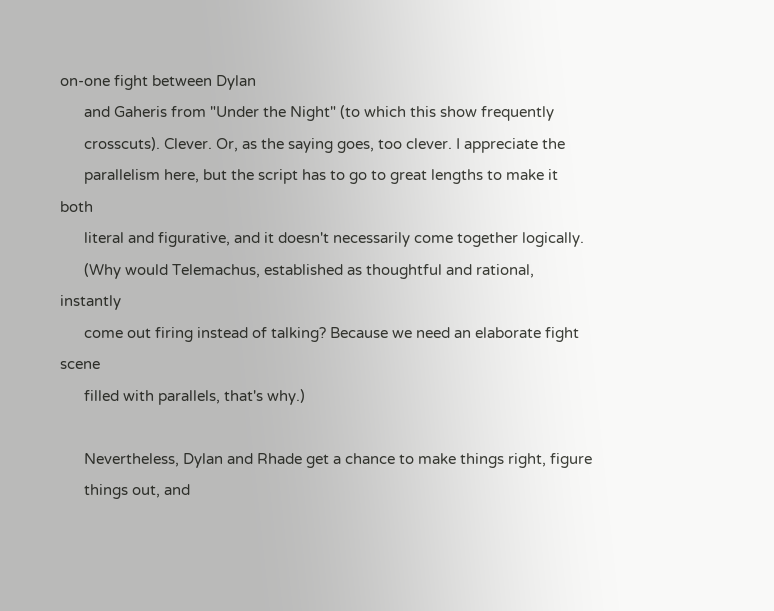on-one fight between Dylan
      and Gaheris from "Under the Night" (to which this show frequently
      crosscuts). Clever. Or, as the saying goes, too clever. I appreciate the
      parallelism here, but the script has to go to great lengths to make it both
      literal and figurative, and it doesn't necessarily come together logically.
      (Why would Telemachus, established as thoughtful and rational, instantly
      come out firing instead of talking? Because we need an elaborate fight scene
      filled with parallels, that's why.)

      Nevertheless, Dylan and Rhade get a chance to make things right, figure
      things out, and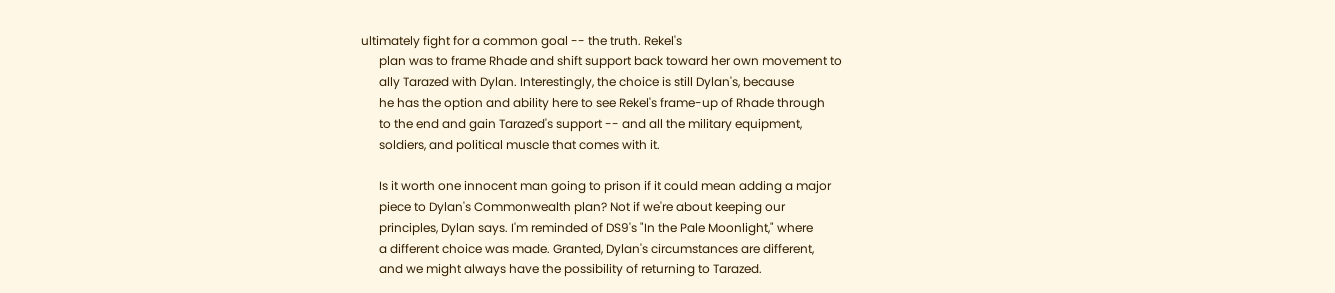ultimately fight for a common goal -- the truth. Rekel's
      plan was to frame Rhade and shift support back toward her own movement to
      ally Tarazed with Dylan. Interestingly, the choice is still Dylan's, because
      he has the option and ability here to see Rekel's frame-up of Rhade through
      to the end and gain Tarazed's support -- and all the military equipment,
      soldiers, and political muscle that comes with it.

      Is it worth one innocent man going to prison if it could mean adding a major
      piece to Dylan's Commonwealth plan? Not if we're about keeping our
      principles, Dylan says. I'm reminded of DS9's "In the Pale Moonlight," where
      a different choice was made. Granted, Dylan's circumstances are different,
      and we might always have the possibility of returning to Tarazed.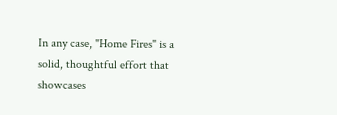In any case, "Home Fires" is a solid, thoughtful effort that showcases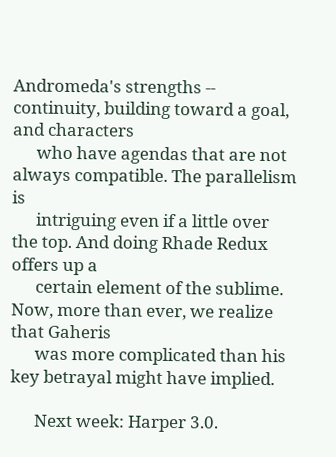Andromeda's strengths -- continuity, building toward a goal, and characters
      who have agendas that are not always compatible. The parallelism is
      intriguing even if a little over the top. And doing Rhade Redux offers up a
      certain element of the sublime. Now, more than ever, we realize that Gaheris
      was more complicated than his key betrayal might have implied.

      Next week: Harper 3.0.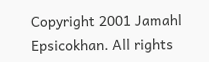Copyright 2001 Jamahl Epsicokhan. All rights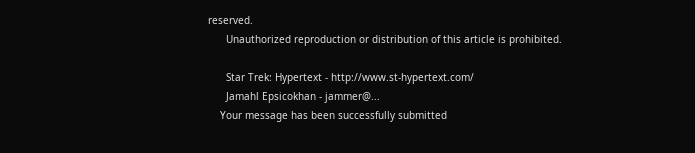reserved.
      Unauthorized reproduction or distribution of this article is prohibited.

      Star Trek: Hypertext - http://www.st-hypertext.com/
      Jamahl Epsicokhan - jammer@...
    Your message has been successfully submitted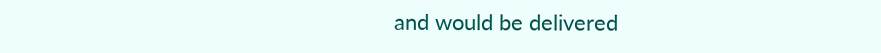and would be delivered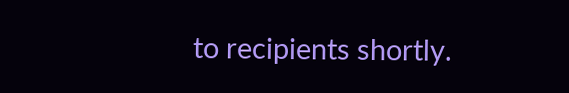to recipients shortly.